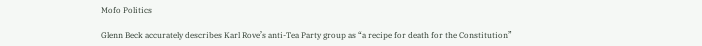Mofo Politics

Glenn Beck accurately describes Karl Rove’s anti-Tea Party group as “a recipe for death for the Constitution”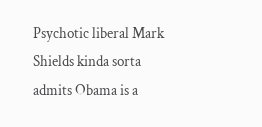Psychotic liberal Mark Shields kinda sorta admits Obama is a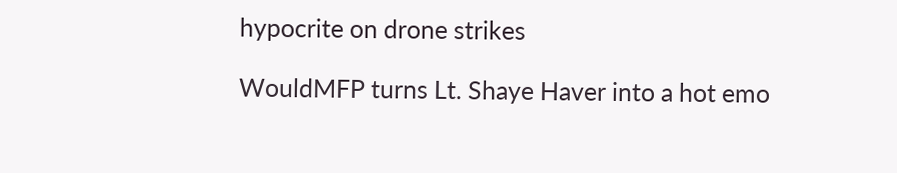hypocrite on drone strikes

WouldMFP turns Lt. Shaye Haver into a hot emo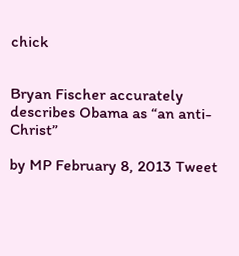chick


Bryan Fischer accurately describes Obama as “an anti-Christ”

by MP February 8, 2013 Tweet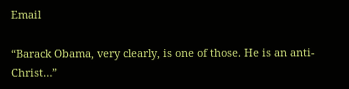Email

“Barack Obama, very clearly, is one of those. He is an anti-Christ…”